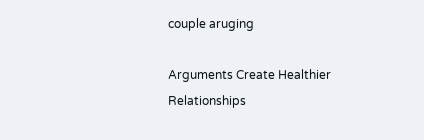couple aruging

Arguments Create Healthier Relationships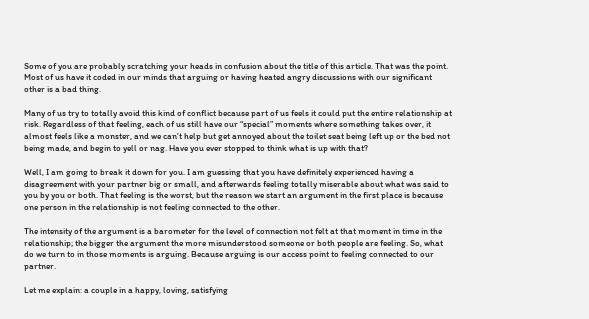Some of you are probably scratching your heads in confusion about the title of this article. That was the point. Most of us have it coded in our minds that arguing or having heated angry discussions with our significant other is a bad thing.

Many of us try to totally avoid this kind of conflict because part of us feels it could put the entire relationship at risk. Regardless of that feeling, each of us still have our “special” moments where something takes over, it almost feels like a monster, and we can’t help but get annoyed about the toilet seat being left up or the bed not being made, and begin to yell or nag. Have you ever stopped to think what is up with that?

Well, I am going to break it down for you. I am guessing that you have definitely experienced having a disagreement with your partner big or small, and afterwards feeling totally miserable about what was said to you by you or both. That feeling is the worst, but the reason we start an argument in the first place is because one person in the relationship is not feeling connected to the other.

The intensity of the argument is a barometer for the level of connection not felt at that moment in time in the relationship; the bigger the argument the more misunderstood someone or both people are feeling. So, what do we turn to in those moments is arguing. Because arguing is our access point to feeling connected to our partner.

Let me explain: a couple in a happy, loving, satisfying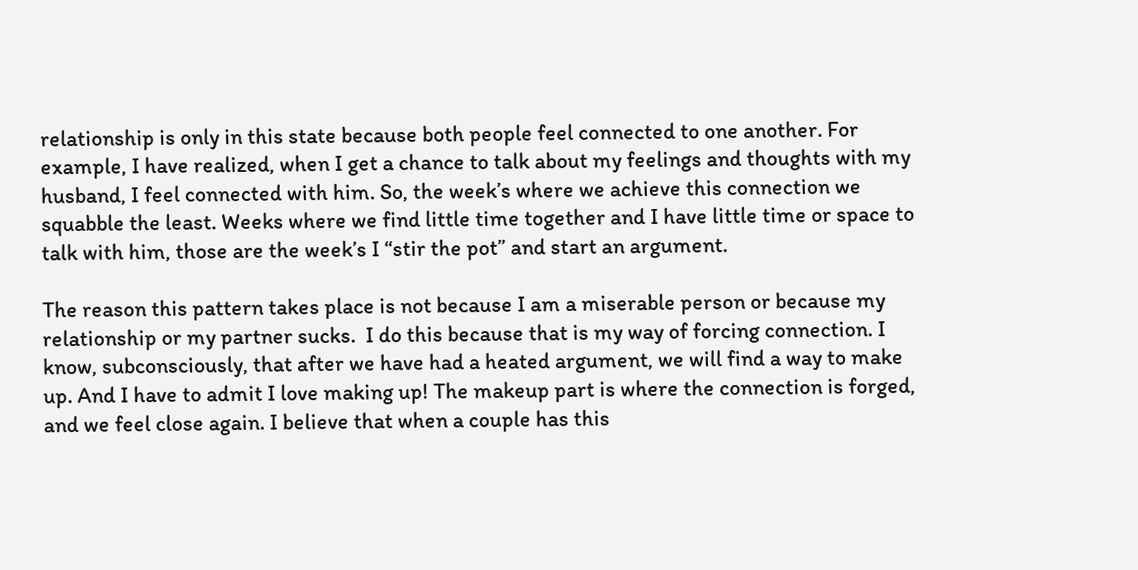relationship is only in this state because both people feel connected to one another. For example, I have realized, when I get a chance to talk about my feelings and thoughts with my husband, I feel connected with him. So, the week’s where we achieve this connection we squabble the least. Weeks where we find little time together and I have little time or space to talk with him, those are the week’s I “stir the pot” and start an argument.

The reason this pattern takes place is not because I am a miserable person or because my relationship or my partner sucks.  I do this because that is my way of forcing connection. I know, subconsciously, that after we have had a heated argument, we will find a way to make up. And I have to admit I love making up! The makeup part is where the connection is forged, and we feel close again. I believe that when a couple has this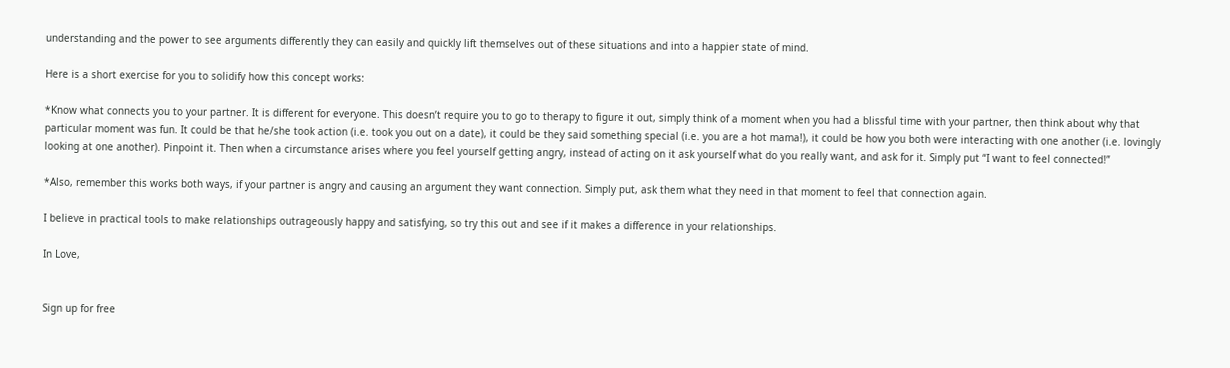understanding and the power to see arguments differently they can easily and quickly lift themselves out of these situations and into a happier state of mind.

Here is a short exercise for you to solidify how this concept works:

*Know what connects you to your partner. It is different for everyone. This doesn’t require you to go to therapy to figure it out, simply think of a moment when you had a blissful time with your partner, then think about why that particular moment was fun. It could be that he/she took action (i.e. took you out on a date), it could be they said something special (i.e. you are a hot mama!), it could be how you both were interacting with one another (i.e. lovingly looking at one another). Pinpoint it. Then when a circumstance arises where you feel yourself getting angry, instead of acting on it ask yourself what do you really want, and ask for it. Simply put “I want to feel connected!”

*Also, remember this works both ways, if your partner is angry and causing an argument they want connection. Simply put, ask them what they need in that moment to feel that connection again.

I believe in practical tools to make relationships outrageously happy and satisfying, so try this out and see if it makes a difference in your relationships.

In Love,


Sign up for free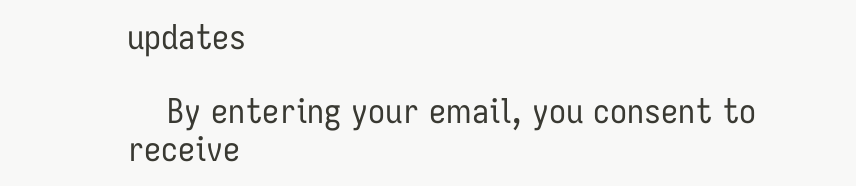updates

    By entering your email, you consent to receive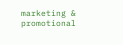marketing & promotional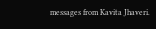messages from Kavita Jhaveri.